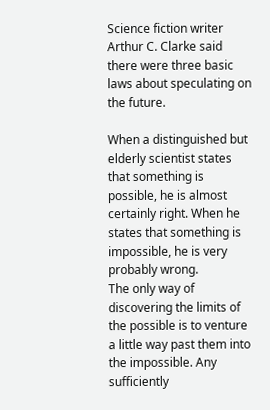Science fiction writer Arthur C. Clarke said there were three basic laws about speculating on the future.

When a distinguished but elderly scientist states that something is possible, he is almost certainly right. When he states that something is impossible, he is very probably wrong.
The only way of discovering the limits of the possible is to venture a little way past them into the impossible. Any sufficiently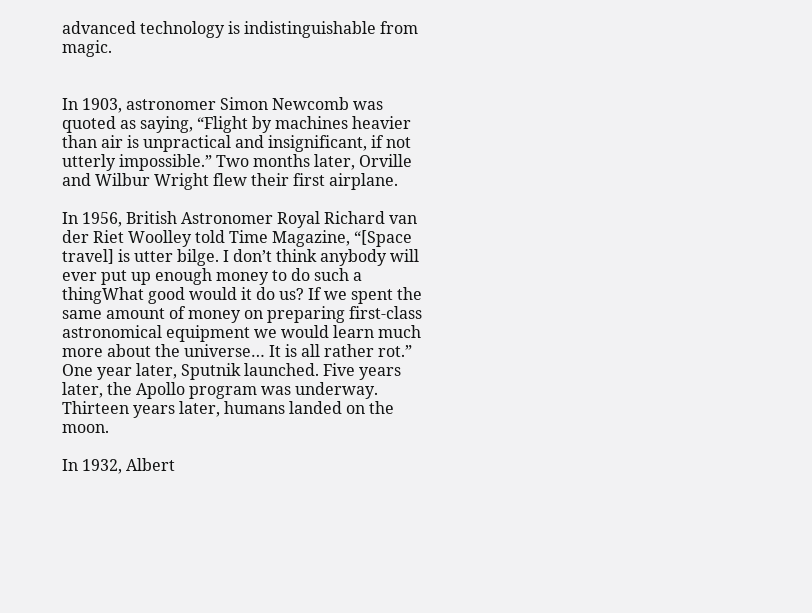advanced technology is indistinguishable from magic.


In 1903, astronomer Simon Newcomb was quoted as saying, “Flight by machines heavier than air is unpractical and insignificant, if not utterly impossible.” Two months later, Orville and Wilbur Wright flew their first airplane.

In 1956, British Astronomer Royal Richard van der Riet Woolley told Time Magazine, “[Space travel] is utter bilge. I don’t think anybody will ever put up enough money to do such a thingWhat good would it do us? If we spent the same amount of money on preparing first-class astronomical equipment we would learn much more about the universe… It is all rather rot.” One year later, Sputnik launched. Five years later, the Apollo program was underway. Thirteen years later, humans landed on the moon.

In 1932, Albert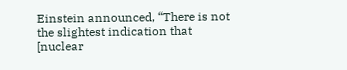Einstein announced, “There is not the slightest indication that [nuclear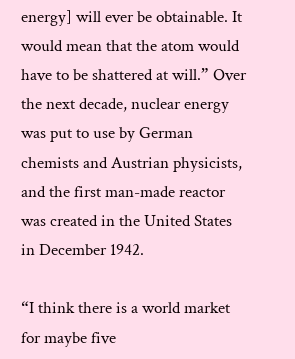energy] will ever be obtainable. It would mean that the atom would have to be shattered at will.” Over the next decade, nuclear energy was put to use by German chemists and Austrian physicists, and the first man-made reactor was created in the United States in December 1942.

“I think there is a world market for maybe five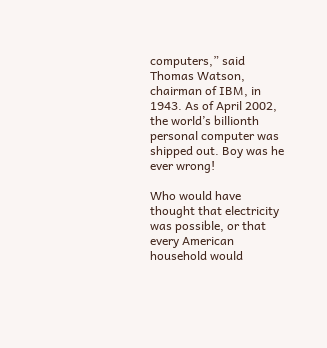computers,” said Thomas Watson, chairman of IBM, in 1943. As of April 2002, the world’s billionth personal computer was shipped out. Boy was he ever wrong!

Who would have thought that electricity was possible, or that every American household would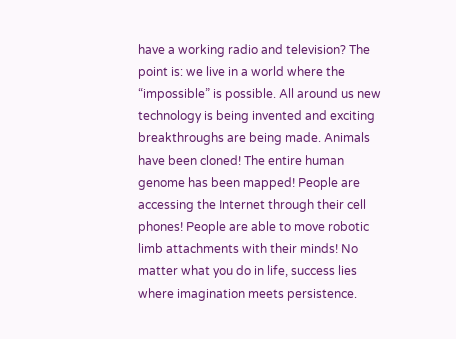have a working radio and television? The point is: we live in a world where the “impossible” is possible. All around us new technology is being invented and exciting breakthroughs are being made. Animals have been cloned! The entire human genome has been mapped! People are accessing the Internet through their cell phones! People are able to move robotic limb attachments with their minds! No matter what you do in life, success lies where imagination meets persistence.